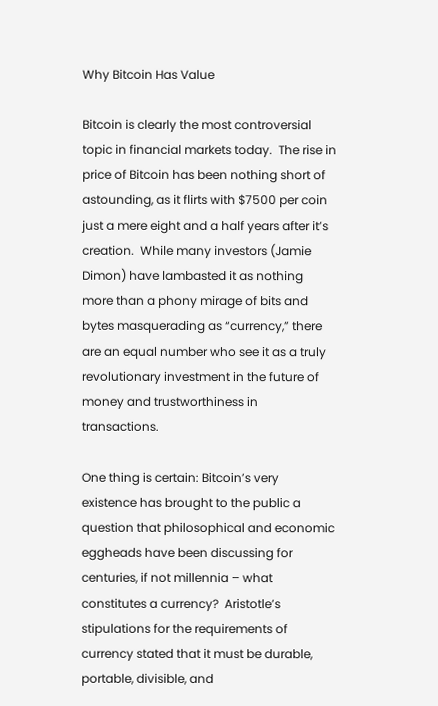Why Bitcoin Has Value

Bitcoin is clearly the most controversial topic in financial markets today.  The rise in price of Bitcoin has been nothing short of astounding, as it flirts with $7500 per coin just a mere eight and a half years after it’s creation.  While many investors (Jamie Dimon) have lambasted it as nothing more than a phony mirage of bits and bytes masquerading as “currency,” there are an equal number who see it as a truly revolutionary investment in the future of money and trustworthiness in transactions.

One thing is certain: Bitcoin’s very existence has brought to the public a question that philosophical and economic eggheads have been discussing for centuries, if not millennia – what constitutes a currency?  Aristotle’s stipulations for the requirements of currency stated that it must be durable, portable, divisible, and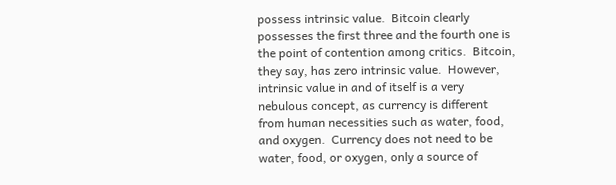possess intrinsic value.  Bitcoin clearly possesses the first three and the fourth one is the point of contention among critics.  Bitcoin, they say, has zero intrinsic value.  However, intrinsic value in and of itself is a very nebulous concept, as currency is different from human necessities such as water, food, and oxygen.  Currency does not need to be water, food, or oxygen, only a source of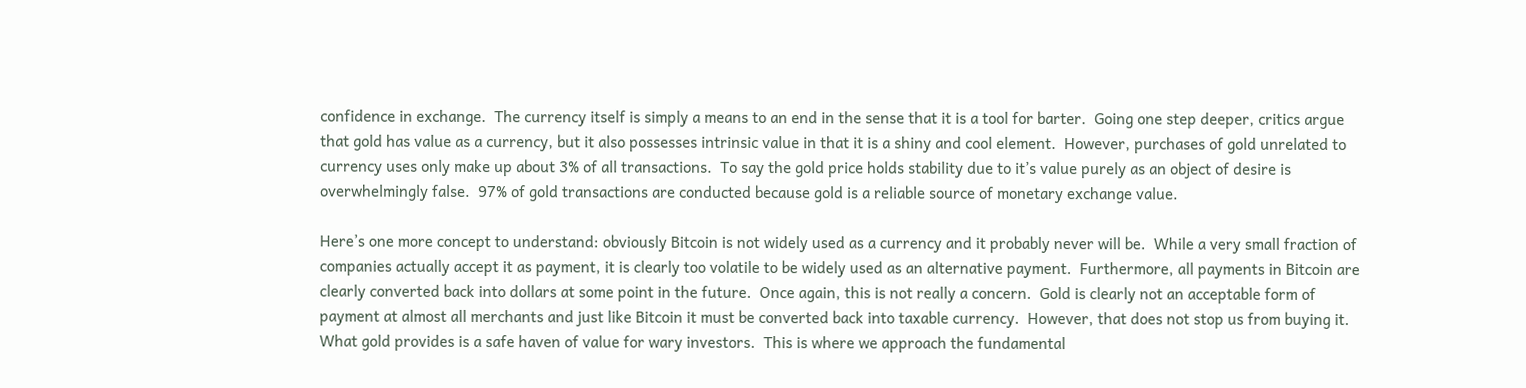confidence in exchange.  The currency itself is simply a means to an end in the sense that it is a tool for barter.  Going one step deeper, critics argue that gold has value as a currency, but it also possesses intrinsic value in that it is a shiny and cool element.  However, purchases of gold unrelated to currency uses only make up about 3% of all transactions.  To say the gold price holds stability due to it’s value purely as an object of desire is overwhelmingly false.  97% of gold transactions are conducted because gold is a reliable source of monetary exchange value.

Here’s one more concept to understand: obviously Bitcoin is not widely used as a currency and it probably never will be.  While a very small fraction of companies actually accept it as payment, it is clearly too volatile to be widely used as an alternative payment.  Furthermore, all payments in Bitcoin are clearly converted back into dollars at some point in the future.  Once again, this is not really a concern.  Gold is clearly not an acceptable form of payment at almost all merchants and just like Bitcoin it must be converted back into taxable currency.  However, that does not stop us from buying it.  What gold provides is a safe haven of value for wary investors.  This is where we approach the fundamental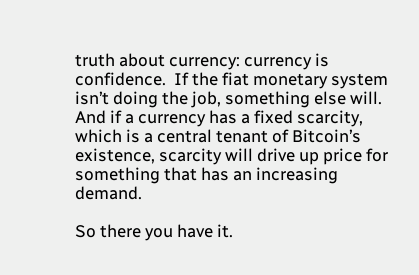truth about currency: currency is confidence.  If the fiat monetary system isn’t doing the job, something else will.  And if a currency has a fixed scarcity, which is a central tenant of Bitcoin’s existence, scarcity will drive up price for something that has an increasing demand.

So there you have it.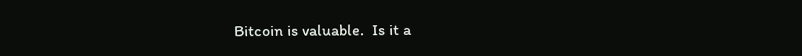Bitcoin is valuable.  Is it a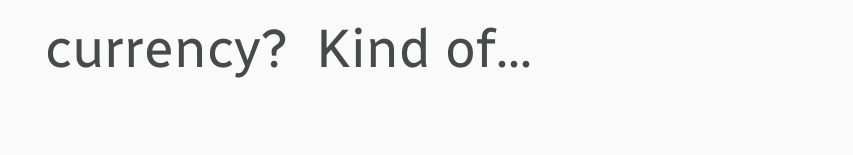currency?  Kind of…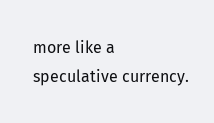more like a speculative currency.